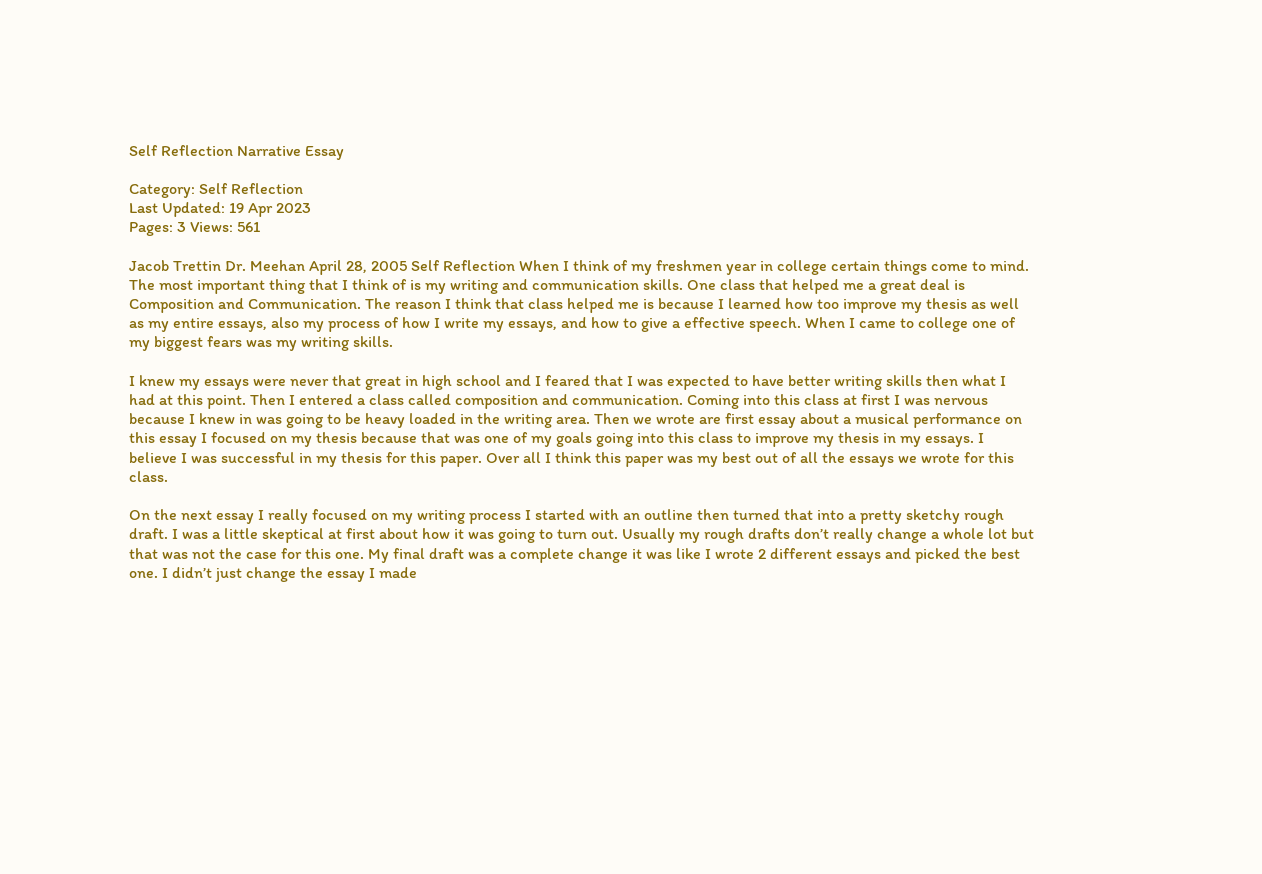Self Reflection Narrative Essay

Category: Self Reflection
Last Updated: 19 Apr 2023
Pages: 3 Views: 561

Jacob Trettin Dr. Meehan April 28, 2005 Self Reflection When I think of my freshmen year in college certain things come to mind. The most important thing that I think of is my writing and communication skills. One class that helped me a great deal is Composition and Communication. The reason I think that class helped me is because I learned how too improve my thesis as well as my entire essays, also my process of how I write my essays, and how to give a effective speech. When I came to college one of my biggest fears was my writing skills.

I knew my essays were never that great in high school and I feared that I was expected to have better writing skills then what I had at this point. Then I entered a class called composition and communication. Coming into this class at first I was nervous because I knew in was going to be heavy loaded in the writing area. Then we wrote are first essay about a musical performance on this essay I focused on my thesis because that was one of my goals going into this class to improve my thesis in my essays. I believe I was successful in my thesis for this paper. Over all I think this paper was my best out of all the essays we wrote for this class.

On the next essay I really focused on my writing process I started with an outline then turned that into a pretty sketchy rough draft. I was a little skeptical at first about how it was going to turn out. Usually my rough drafts don’t really change a whole lot but that was not the case for this one. My final draft was a complete change it was like I wrote 2 different essays and picked the best one. I didn’t just change the essay I made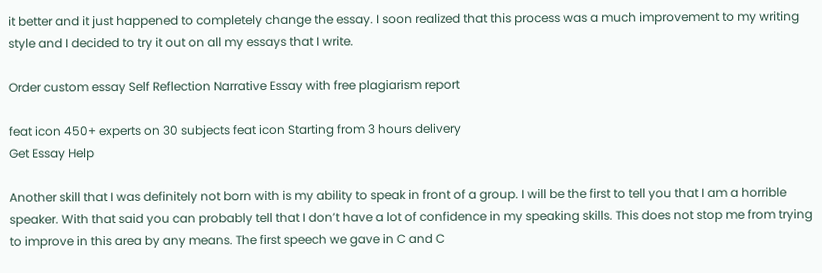it better and it just happened to completely change the essay. I soon realized that this process was a much improvement to my writing style and I decided to try it out on all my essays that I write.

Order custom essay Self Reflection Narrative Essay with free plagiarism report

feat icon 450+ experts on 30 subjects feat icon Starting from 3 hours delivery
Get Essay Help

Another skill that I was definitely not born with is my ability to speak in front of a group. I will be the first to tell you that I am a horrible speaker. With that said you can probably tell that I don’t have a lot of confidence in my speaking skills. This does not stop me from trying to improve in this area by any means. The first speech we gave in C and C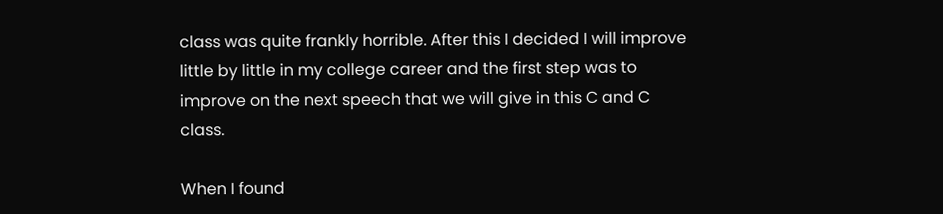class was quite frankly horrible. After this I decided I will improve little by little in my college career and the first step was to improve on the next speech that we will give in this C and C class.

When I found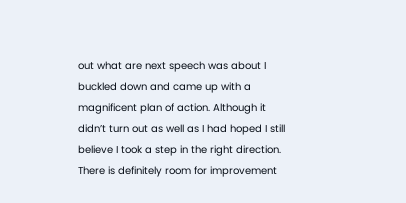out what are next speech was about I buckled down and came up with a magnificent plan of action. Although it didn’t turn out as well as I had hoped I still believe I took a step in the right direction. There is definitely room for improvement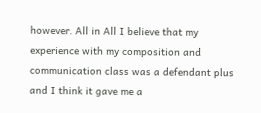however. All in All I believe that my experience with my composition and communication class was a defendant plus and I think it gave me a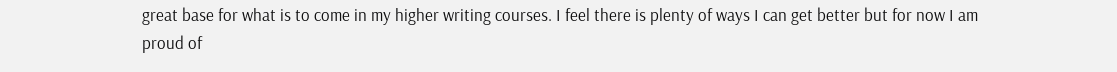great base for what is to come in my higher writing courses. I feel there is plenty of ways I can get better but for now I am proud of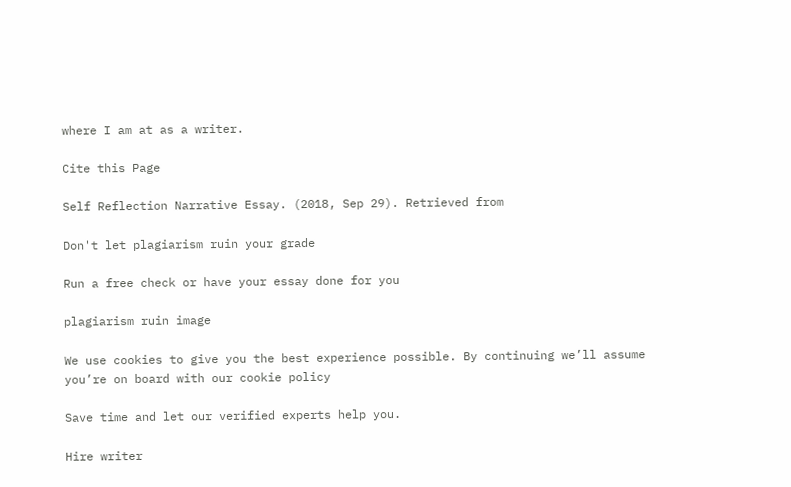where I am at as a writer.

Cite this Page

Self Reflection Narrative Essay. (2018, Sep 29). Retrieved from

Don't let plagiarism ruin your grade

Run a free check or have your essay done for you

plagiarism ruin image

We use cookies to give you the best experience possible. By continuing we’ll assume you’re on board with our cookie policy

Save time and let our verified experts help you.

Hire writer